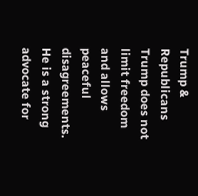Trump & Republicans
Trump does not limit freedom and allows peaceful disagreements.  He is a strong advocate for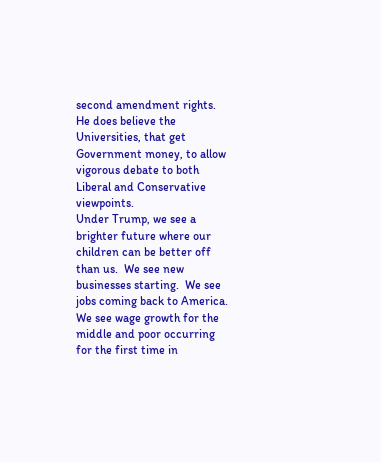second amendment rights.  He does believe the Universities, that get Government money, to allow vigorous debate to both Liberal and Conservative viewpoints.
Under Trump, we see a brighter future where our children can be better off than us.  We see new businesses starting.  We see jobs coming back to America.  We see wage growth for the middle and poor occurring for the first time in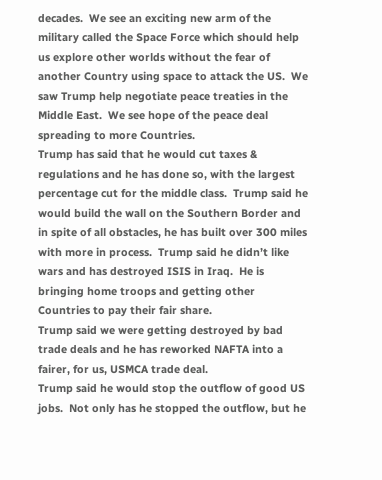decades.  We see an exciting new arm of the military called the Space Force which should help us explore other worlds without the fear of another Country using space to attack the US.  We saw Trump help negotiate peace treaties in the Middle East.  We see hope of the peace deal spreading to more Countries.
Trump has said that he would cut taxes & regulations and he has done so, with the largest percentage cut for the middle class.  Trump said he would build the wall on the Southern Border and in spite of all obstacles, he has built over 300 miles with more in process.  Trump said he didn’t like wars and has destroyed ISIS in Iraq.  He is bringing home troops and getting other Countries to pay their fair share.
Trump said we were getting destroyed by bad trade deals and he has reworked NAFTA into a fairer, for us, USMCA trade deal.
Trump said he would stop the outflow of good US jobs.  Not only has he stopped the outflow, but he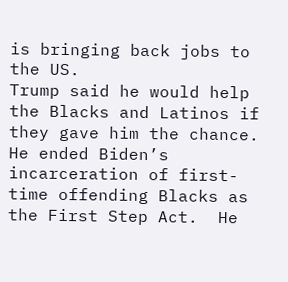is bringing back jobs to the US.
Trump said he would help the Blacks and Latinos if they gave him the chance.  He ended Biden’s incarceration of first-time offending Blacks as the First Step Act.  He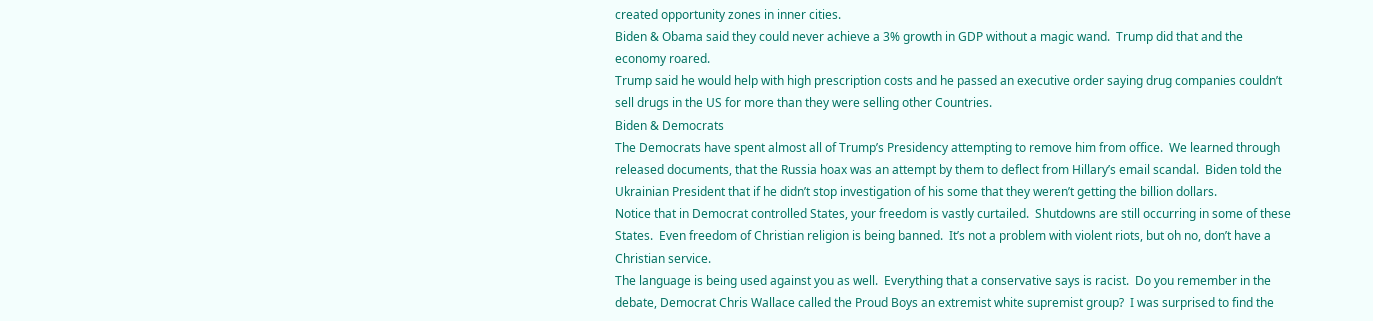created opportunity zones in inner cities.
Biden & Obama said they could never achieve a 3% growth in GDP without a magic wand.  Trump did that and the economy roared.
Trump said he would help with high prescription costs and he passed an executive order saying drug companies couldn’t sell drugs in the US for more than they were selling other Countries.
Biden & Democrats
The Democrats have spent almost all of Trump’s Presidency attempting to remove him from office.  We learned through released documents, that the Russia hoax was an attempt by them to deflect from Hillary’s email scandal.  Biden told the Ukrainian President that if he didn’t stop investigation of his some that they weren’t getting the billion dollars.
Notice that in Democrat controlled States, your freedom is vastly curtailed.  Shutdowns are still occurring in some of these States.  Even freedom of Christian religion is being banned.  It’s not a problem with violent riots, but oh no, don’t have a Christian service.
The language is being used against you as well.  Everything that a conservative says is racist.  Do you remember in the debate, Democrat Chris Wallace called the Proud Boys an extremist white supremist group?  I was surprised to find the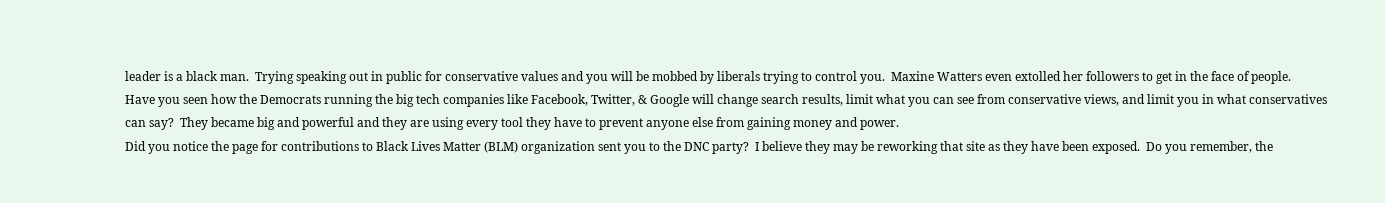leader is a black man.  Trying speaking out in public for conservative values and you will be mobbed by liberals trying to control you.  Maxine Watters even extolled her followers to get in the face of people.
Have you seen how the Democrats running the big tech companies like Facebook, Twitter, & Google will change search results, limit what you can see from conservative views, and limit you in what conservatives can say?  They became big and powerful and they are using every tool they have to prevent anyone else from gaining money and power.
Did you notice the page for contributions to Black Lives Matter (BLM) organization sent you to the DNC party?  I believe they may be reworking that site as they have been exposed.  Do you remember, the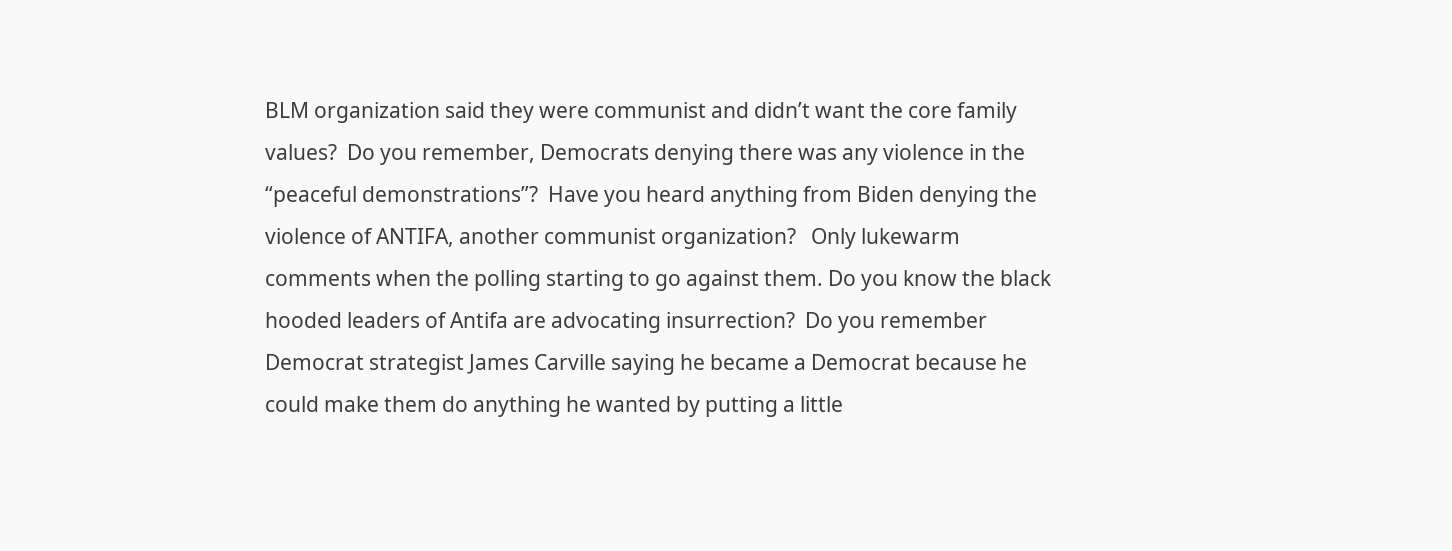BLM organization said they were communist and didn’t want the core family values?  Do you remember, Democrats denying there was any violence in the “peaceful demonstrations”?  Have you heard anything from Biden denying the violence of ANTIFA, another communist organization?   Only lukewarm comments when the polling starting to go against them. Do you know the black hooded leaders of Antifa are advocating insurrection?  Do you remember Democrat strategist James Carville saying he became a Democrat because he could make them do anything he wanted by putting a little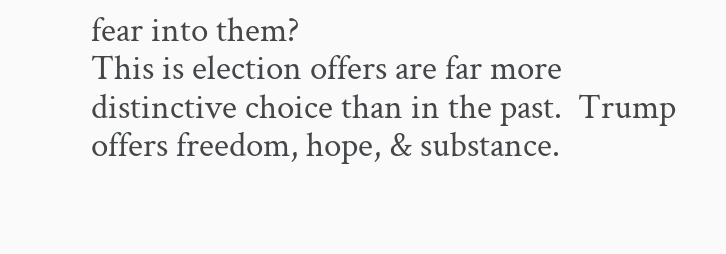fear into them?
This is election offers are far more distinctive choice than in the past.  Trump offers freedom, hope, & substance.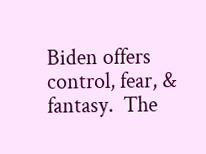Biden offers control, fear, & fantasy.  The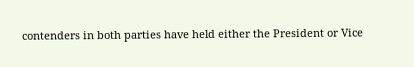contenders in both parties have held either the President or Vice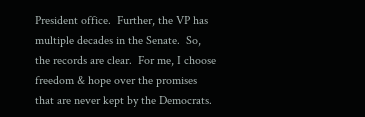President office.  Further, the VP has multiple decades in the Senate.  So, the records are clear.  For me, I choose freedom & hope over the promises that are never kept by the Democrats.